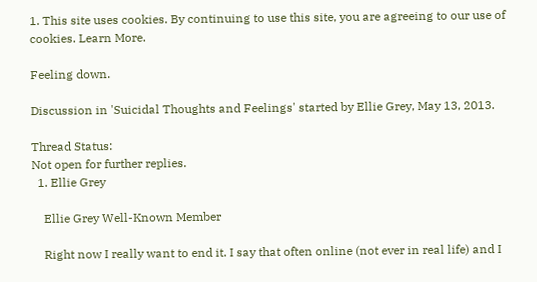1. This site uses cookies. By continuing to use this site, you are agreeing to our use of cookies. Learn More.

Feeling down.

Discussion in 'Suicidal Thoughts and Feelings' started by Ellie Grey, May 13, 2013.

Thread Status:
Not open for further replies.
  1. Ellie Grey

    Ellie Grey Well-Known Member

    Right now I really want to end it. I say that often online (not ever in real life) and I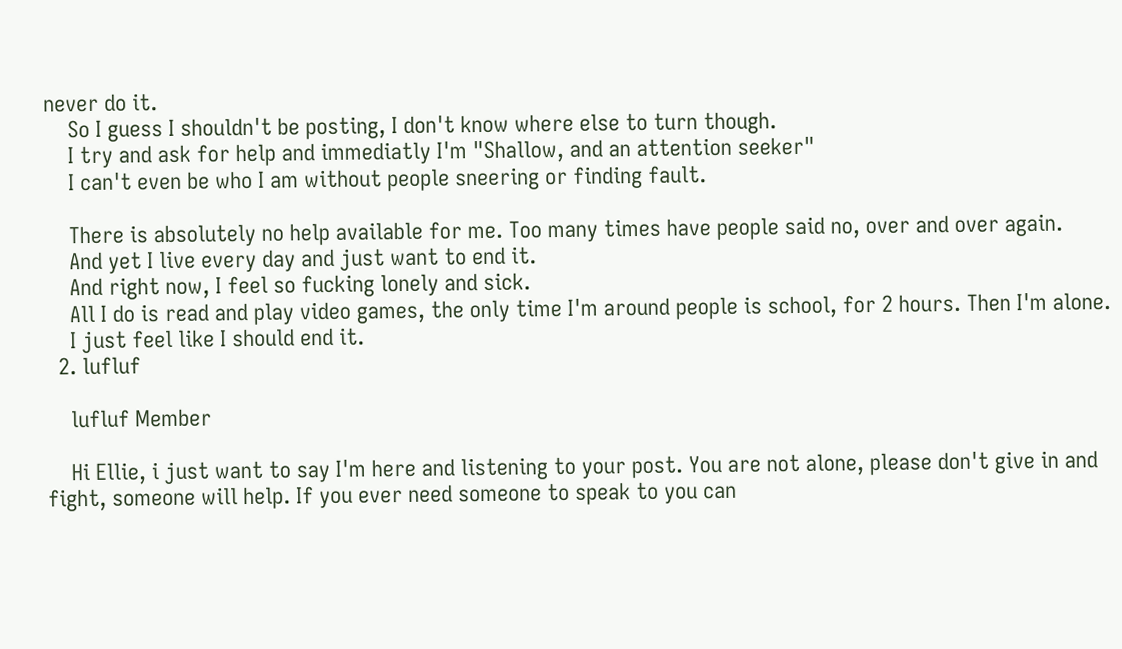never do it.
    So I guess I shouldn't be posting, I don't know where else to turn though.
    I try and ask for help and immediatly I'm "Shallow, and an attention seeker"
    I can't even be who I am without people sneering or finding fault.

    There is absolutely no help available for me. Too many times have people said no, over and over again.
    And yet I live every day and just want to end it.
    And right now, I feel so fucking lonely and sick.
    All I do is read and play video games, the only time I'm around people is school, for 2 hours. Then I'm alone.
    I just feel like I should end it.
  2. lufluf

    lufluf Member

    Hi Ellie, i just want to say I'm here and listening to your post. You are not alone, please don't give in and fight, someone will help. If you ever need someone to speak to you can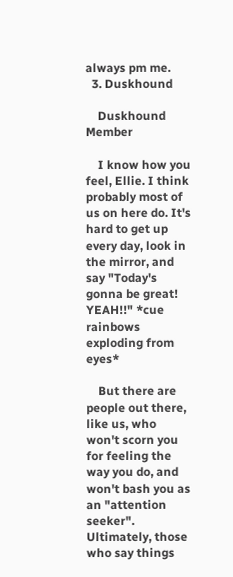always pm me.
  3. Duskhound

    Duskhound Member

    I know how you feel, Ellie. I think probably most of us on here do. It's hard to get up every day, look in the mirror, and say "Today's gonna be great! YEAH!!" *cue rainbows exploding from eyes*

    But there are people out there, like us, who won't scorn you for feeling the way you do, and won't bash you as an "attention seeker". Ultimately, those who say things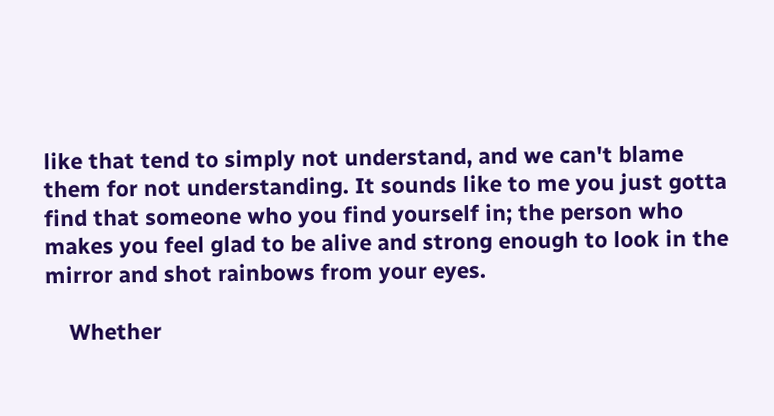like that tend to simply not understand, and we can't blame them for not understanding. It sounds like to me you just gotta find that someone who you find yourself in; the person who makes you feel glad to be alive and strong enough to look in the mirror and shot rainbows from your eyes.

    Whether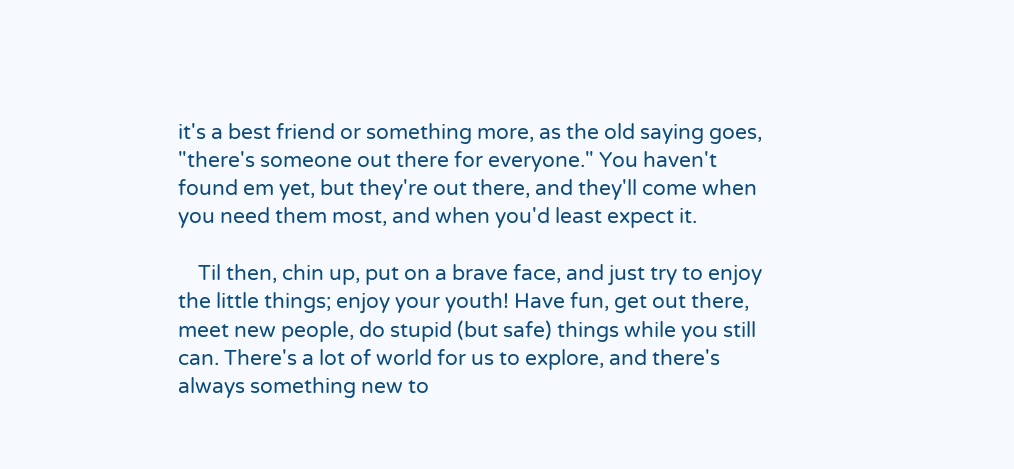it's a best friend or something more, as the old saying goes, "there's someone out there for everyone." You haven't found em yet, but they're out there, and they'll come when you need them most, and when you'd least expect it.

    Til then, chin up, put on a brave face, and just try to enjoy the little things; enjoy your youth! Have fun, get out there, meet new people, do stupid (but safe) things while you still can. There's a lot of world for us to explore, and there's always something new to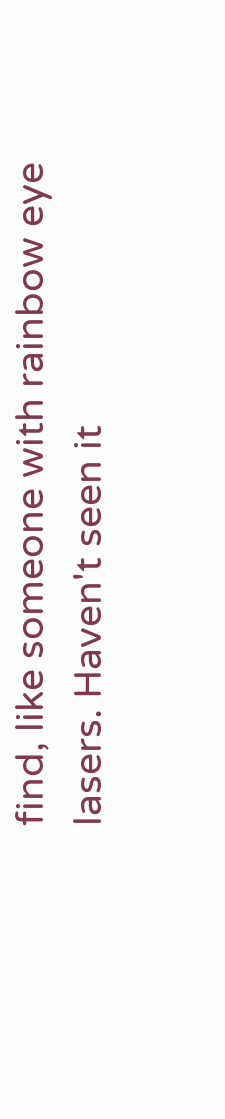find, like someone with rainbow eye lasers. Haven't seen it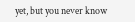yet, but you never know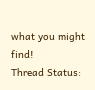what you might find!
Thread Status: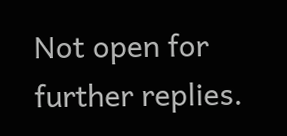Not open for further replies.